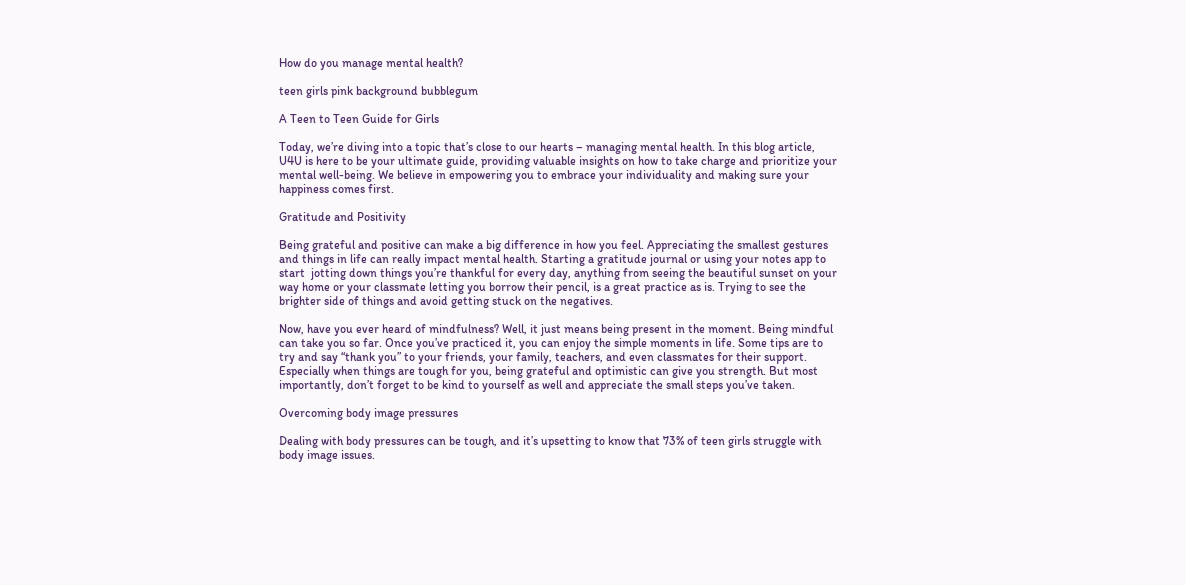How do you manage mental health?

teen girls pink background bubblegum

A Teen to Teen Guide for Girls

Today, we’re diving into a topic that’s close to our hearts – managing mental health. In this blog article, U4U is here to be your ultimate guide, providing valuable insights on how to take charge and prioritize your mental well-being. We believe in empowering you to embrace your individuality and making sure your happiness comes first.

Gratitude and Positivity

Being grateful and positive can make a big difference in how you feel. Appreciating the smallest gestures and things in life can really impact mental health. Starting a gratitude journal or using your notes app to start  jotting down things you’re thankful for every day, anything from seeing the beautiful sunset on your way home or your classmate letting you borrow their pencil, is a great practice as is. Trying to see the brighter side of things and avoid getting stuck on the negatives.

Now, have you ever heard of mindfulness? Well, it just means being present in the moment. Being mindful can take you so far. Once you’ve practiced it, you can enjoy the simple moments in life. Some tips are to try and say “thank you” to your friends, your family, teachers, and even classmates for their support. Especially when things are tough for you, being grateful and optimistic can give you strength. But most importantly, don’t forget to be kind to yourself as well and appreciate the small steps you’ve taken.

Overcoming body image pressures

Dealing with body pressures can be tough, and it’s upsetting to know that 73% of teen girls struggle with body image issues.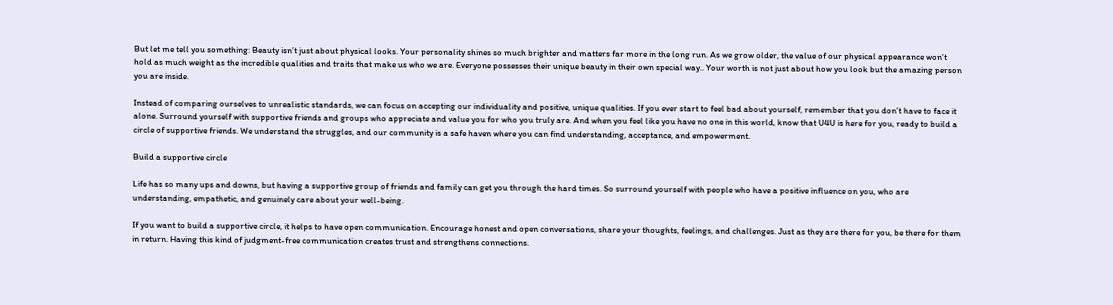But let me tell you something: Beauty isn’t just about physical looks. Your personality shines so much brighter and matters far more in the long run. As we grow older, the value of our physical appearance won’t hold as much weight as the incredible qualities and traits that make us who we are. Everyone possesses their unique beauty in their own special way.. Your worth is not just about how you look but the amazing person you are inside.

Instead of comparing ourselves to unrealistic standards, we can focus on accepting our individuality and positive, unique qualities. If you ever start to feel bad about yourself, remember that you don’t have to face it alone. Surround yourself with supportive friends and groups who appreciate and value you for who you truly are. And when you feel like you have no one in this world, know that U4U is here for you, ready to build a circle of supportive friends. We understand the struggles, and our community is a safe haven where you can find understanding, acceptance, and empowerment.

Build a supportive circle

Life has so many ups and downs, but having a supportive group of friends and family can get you through the hard times. So surround yourself with people who have a positive influence on you, who are understanding, empathetic, and genuinely care about your well-being.

If you want to build a supportive circle, it helps to have open communication. Encourage honest and open conversations, share your thoughts, feelings, and challenges. Just as they are there for you, be there for them in return. Having this kind of judgment-free communication creates trust and strengthens connections.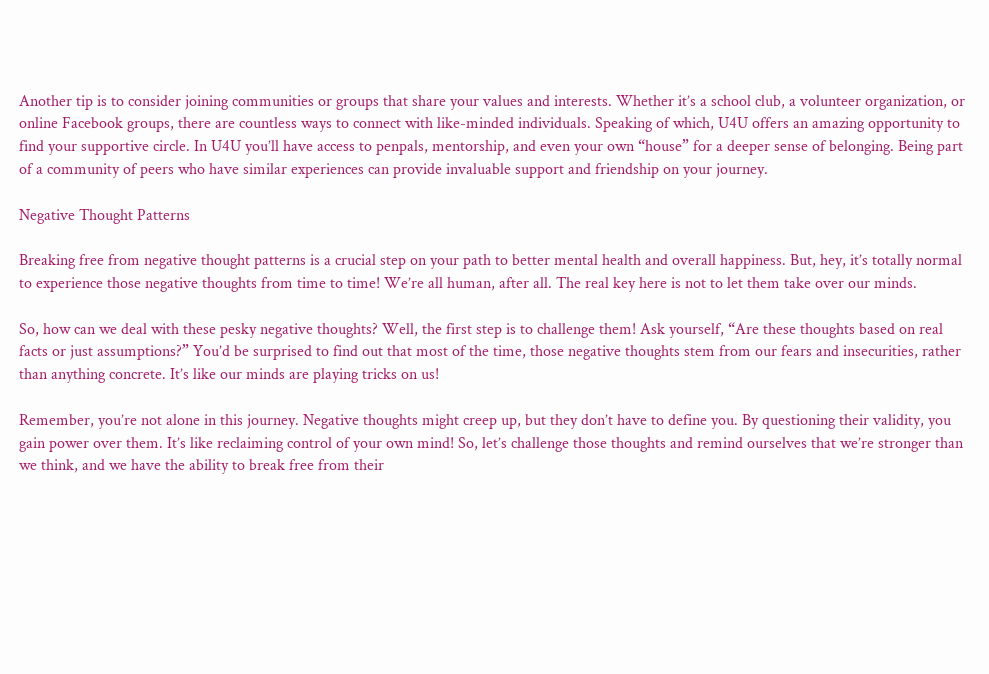Another tip is to consider joining communities or groups that share your values and interests. Whether it’s a school club, a volunteer organization, or online Facebook groups, there are countless ways to connect with like-minded individuals. Speaking of which, U4U offers an amazing opportunity to find your supportive circle. In U4U you’ll have access to penpals, mentorship, and even your own “house” for a deeper sense of belonging. Being part of a community of peers who have similar experiences can provide invaluable support and friendship on your journey.

Negative Thought Patterns

Breaking free from negative thought patterns is a crucial step on your path to better mental health and overall happiness. But, hey, it’s totally normal to experience those negative thoughts from time to time! We’re all human, after all. The real key here is not to let them take over our minds.

So, how can we deal with these pesky negative thoughts? Well, the first step is to challenge them! Ask yourself, “Are these thoughts based on real facts or just assumptions?” You’d be surprised to find out that most of the time, those negative thoughts stem from our fears and insecurities, rather than anything concrete. It’s like our minds are playing tricks on us!

Remember, you’re not alone in this journey. Negative thoughts might creep up, but they don’t have to define you. By questioning their validity, you gain power over them. It’s like reclaiming control of your own mind! So, let’s challenge those thoughts and remind ourselves that we’re stronger than we think, and we have the ability to break free from their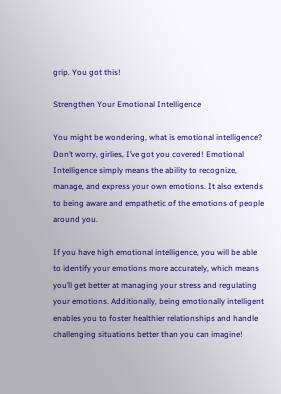grip. You got this!

Strengthen Your Emotional Intelligence

You might be wondering, what is emotional intelligence? Don’t worry, girlies, I’ve got you covered! Emotional Intelligence simply means the ability to recognize, manage, and express your own emotions. It also extends to being aware and empathetic of the emotions of people around you.

If you have high emotional intelligence, you will be able to identify your emotions more accurately, which means you’ll get better at managing your stress and regulating your emotions. Additionally, being emotionally intelligent enables you to foster healthier relationships and handle challenging situations better than you can imagine!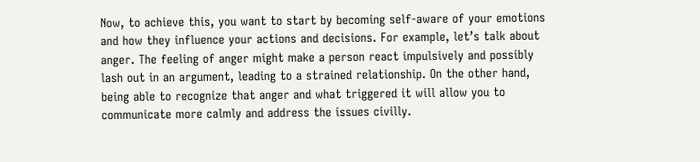Now, to achieve this, you want to start by becoming self-aware of your emotions and how they influence your actions and decisions. For example, let’s talk about anger. The feeling of anger might make a person react impulsively and possibly lash out in an argument, leading to a strained relationship. On the other hand, being able to recognize that anger and what triggered it will allow you to communicate more calmly and address the issues civilly.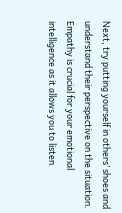Next, try putting yourself in others’ shoes and understand their perspective on the situation. Empathy is crucial for your emotional intelligence as it allows you to listen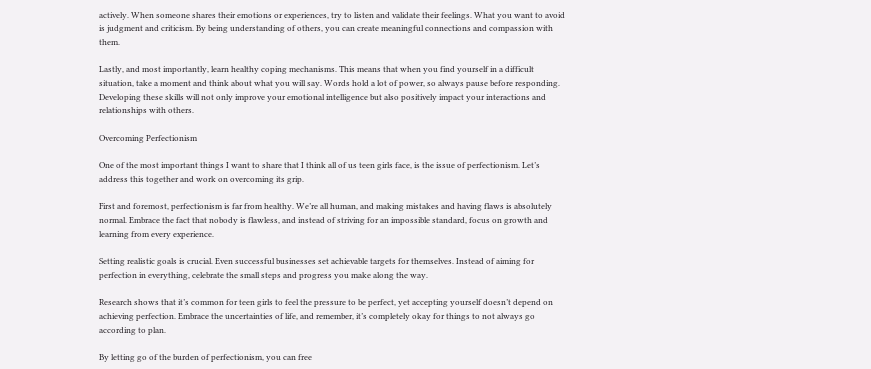actively. When someone shares their emotions or experiences, try to listen and validate their feelings. What you want to avoid is judgment and criticism. By being understanding of others, you can create meaningful connections and compassion with them.

Lastly, and most importantly, learn healthy coping mechanisms. This means that when you find yourself in a difficult situation, take a moment and think about what you will say. Words hold a lot of power, so always pause before responding. Developing these skills will not only improve your emotional intelligence but also positively impact your interactions and relationships with others.

Overcoming Perfectionism

One of the most important things I want to share that I think all of us teen girls face, is the issue of perfectionism. Let’s address this together and work on overcoming its grip.

First and foremost, perfectionism is far from healthy. We’re all human, and making mistakes and having flaws is absolutely normal. Embrace the fact that nobody is flawless, and instead of striving for an impossible standard, focus on growth and learning from every experience.

Setting realistic goals is crucial. Even successful businesses set achievable targets for themselves. Instead of aiming for perfection in everything, celebrate the small steps and progress you make along the way.

Research shows that it’s common for teen girls to feel the pressure to be perfect, yet accepting yourself doesn’t depend on achieving perfection. Embrace the uncertainties of life, and remember, it’s completely okay for things to not always go according to plan.

By letting go of the burden of perfectionism, you can free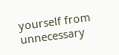yourself from unnecessary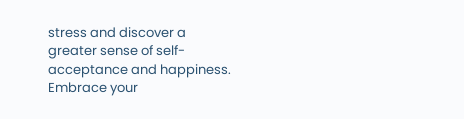stress and discover a greater sense of self-acceptance and happiness. Embrace your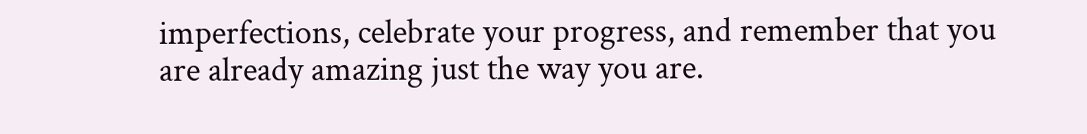imperfections, celebrate your progress, and remember that you are already amazing just the way you are.